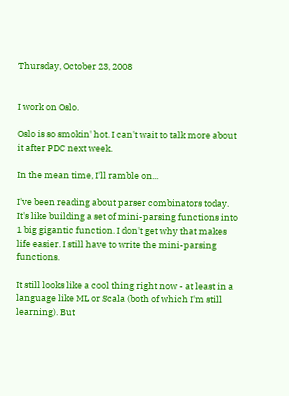Thursday, October 23, 2008


I work on Oslo.

Oslo is so smokin' hot. I can't wait to talk more about it after PDC next week.

In the mean time, I'll ramble on...

I've been reading about parser combinators today. It's like building a set of mini-parsing functions into 1 big gigantic function. I don't get why that makes life easier. I still have to write the mini-parsing functions.

It still looks like a cool thing right now - at least in a language like ML or Scala (both of which I'm still learning). But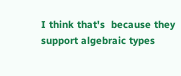I think that's  because they support algebraic types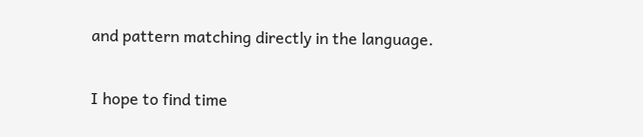and pattern matching directly in the language.

I hope to find time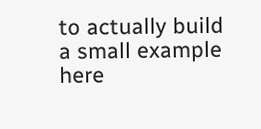to actually build a small example here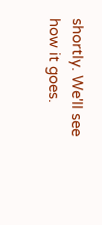shortly. We'll see how it goes.